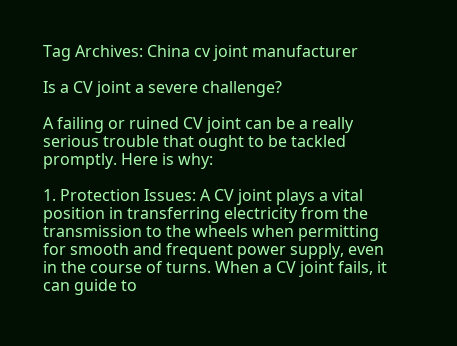Tag Archives: China cv joint manufacturer

Is a CV joint a severe challenge?

A failing or ruined CV joint can be a really serious trouble that ought to be tackled promptly. Here is why:

1. Protection Issues: A CV joint plays a vital position in transferring electricity from the transmission to the wheels when permitting for smooth and frequent power supply, even in the course of turns. When a CV joint fails, it can guide to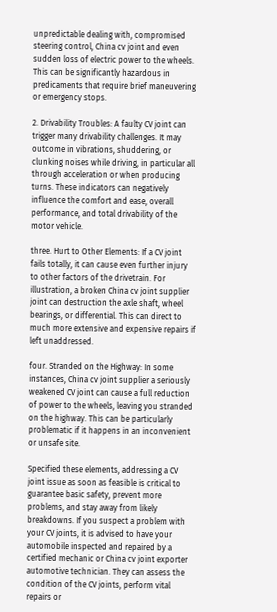unpredictable dealing with, compromised steering control, China cv joint and even sudden loss of electric power to the wheels. This can be significantly hazardous in predicaments that require brief maneuvering or emergency stops.

2. Drivability Troubles: A faulty CV joint can trigger many drivability challenges. It may outcome in vibrations, shuddering, or clunking noises while driving, in particular all through acceleration or when producing turns. These indicators can negatively influence the comfort and ease, overall performance, and total drivability of the motor vehicle.

three. Hurt to Other Elements: If a CV joint fails totally, it can cause even further injury to other factors of the drivetrain. For illustration, a broken China cv joint supplier joint can destruction the axle shaft, wheel bearings, or differential. This can direct to much more extensive and expensive repairs if left unaddressed.

four. Stranded on the Highway: In some instances, China cv joint supplier a seriously weakened CV joint can cause a full reduction of power to the wheels, leaving you stranded on the highway. This can be particularly problematic if it happens in an inconvenient or unsafe site.

Specified these elements, addressing a CV joint issue as soon as feasible is critical to guarantee basic safety, prevent more problems, and stay away from likely breakdowns. If you suspect a problem with your CV joints, it is advised to have your automobile inspected and repaired by a certified mechanic or China cv joint exporter automotive technician. They can assess the condition of the CV joints, perform vital repairs or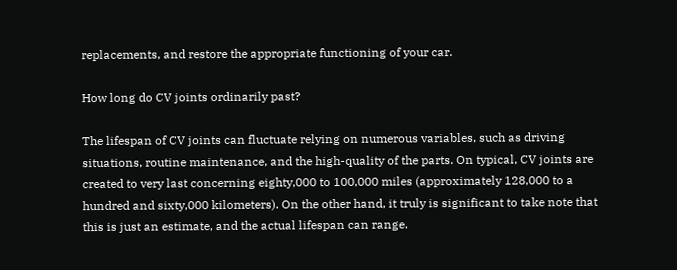replacements, and restore the appropriate functioning of your car.

How long do CV joints ordinarily past?

The lifespan of CV joints can fluctuate relying on numerous variables, such as driving situations, routine maintenance, and the high-quality of the parts. On typical, CV joints are created to very last concerning eighty,000 to 100,000 miles (approximately 128,000 to a hundred and sixty,000 kilometers). On the other hand, it truly is significant to take note that this is just an estimate, and the actual lifespan can range.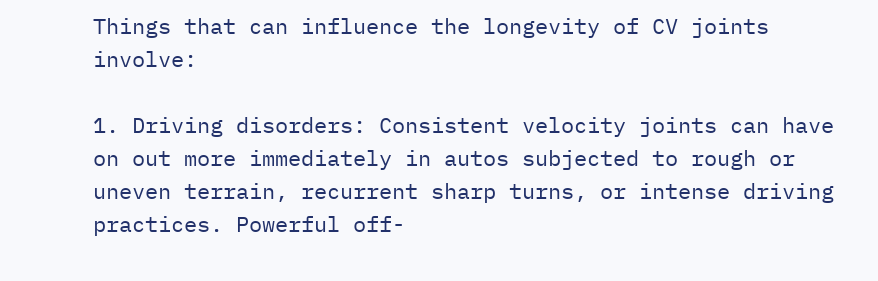Things that can influence the longevity of CV joints involve:

1. Driving disorders: Consistent velocity joints can have on out more immediately in autos subjected to rough or uneven terrain, recurrent sharp turns, or intense driving practices. Powerful off-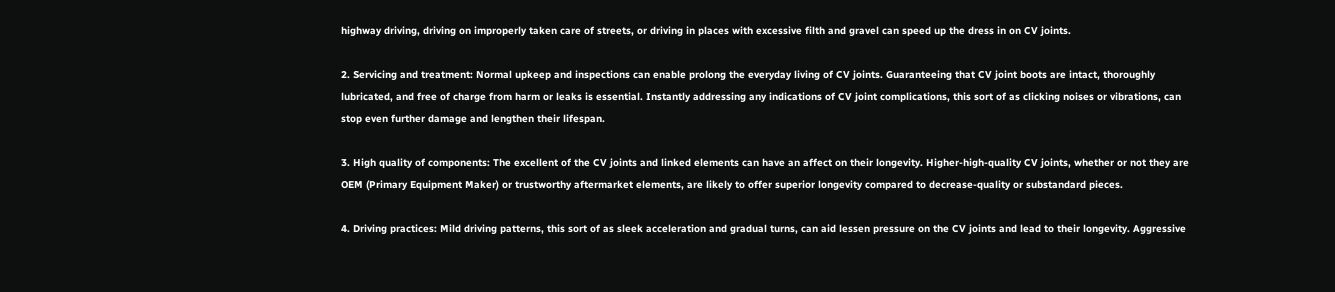highway driving, driving on improperly taken care of streets, or driving in places with excessive filth and gravel can speed up the dress in on CV joints.

2. Servicing and treatment: Normal upkeep and inspections can enable prolong the everyday living of CV joints. Guaranteeing that CV joint boots are intact, thoroughly lubricated, and free of charge from harm or leaks is essential. Instantly addressing any indications of CV joint complications, this sort of as clicking noises or vibrations, can stop even further damage and lengthen their lifespan.

3. High quality of components: The excellent of the CV joints and linked elements can have an affect on their longevity. Higher-high-quality CV joints, whether or not they are OEM (Primary Equipment Maker) or trustworthy aftermarket elements, are likely to offer superior longevity compared to decrease-quality or substandard pieces.

4. Driving practices: Mild driving patterns, this sort of as sleek acceleration and gradual turns, can aid lessen pressure on the CV joints and lead to their longevity. Aggressive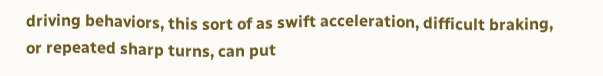driving behaviors, this sort of as swift acceleration, difficult braking, or repeated sharp turns, can put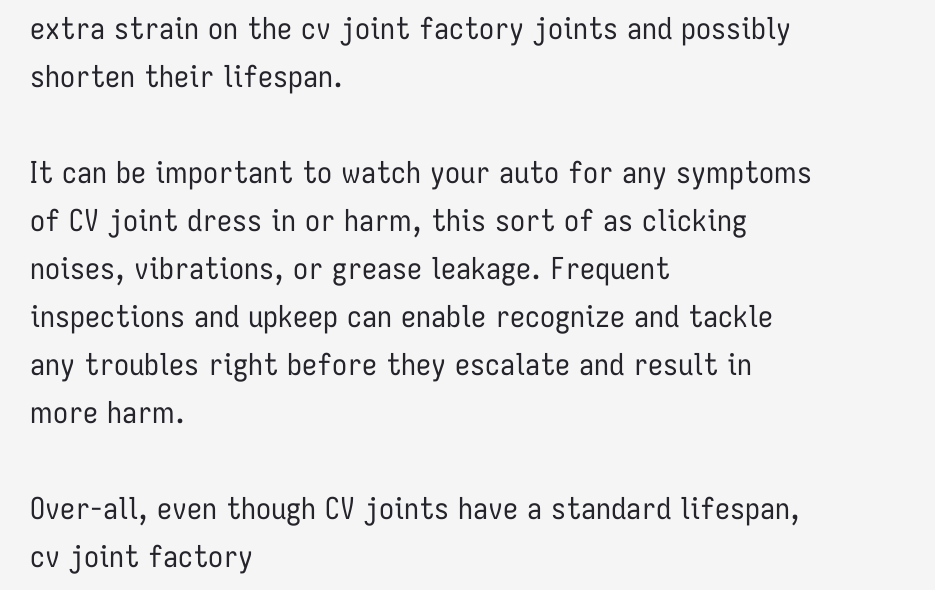extra strain on the cv joint factory joints and possibly shorten their lifespan.

It can be important to watch your auto for any symptoms of CV joint dress in or harm, this sort of as clicking noises, vibrations, or grease leakage. Frequent inspections and upkeep can enable recognize and tackle any troubles right before they escalate and result in more harm.

Over-all, even though CV joints have a standard lifespan, cv joint factory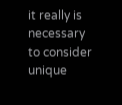it really is necessary to consider unique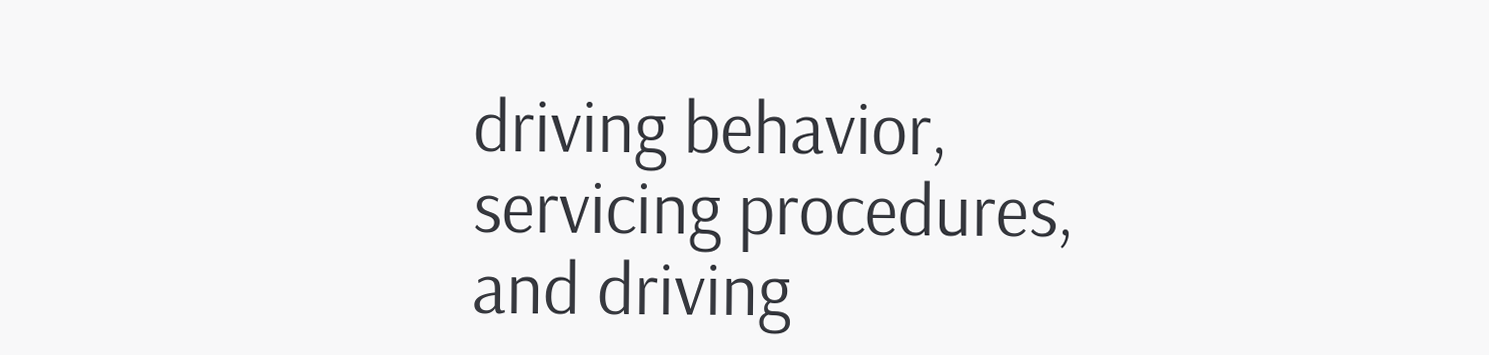driving behavior, servicing procedures, and driving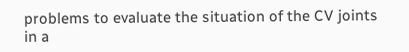problems to evaluate the situation of the CV joints in a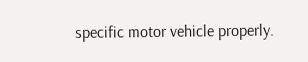specific motor vehicle properly.